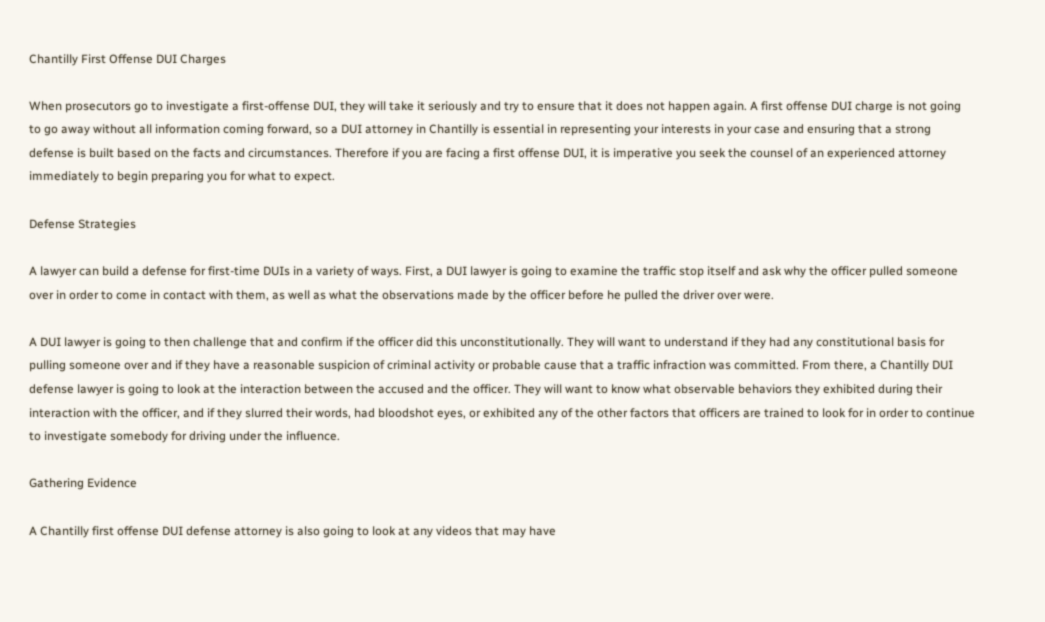Chantilly First Offense DUI Charges

When prosecutors go to investigate a first-offense DUI, they will take it seriously and try to ensure that it does not happen again. A first offense DUI charge is not going to go away without all information coming forward, so a DUI attorney in Chantilly is essential in representing your interests in your case and ensuring that a strong defense is built based on the facts and circumstances. Therefore if you are facing a first offense DUI, it is imperative you seek the counsel of an experienced attorney immediately to begin preparing you for what to expect.

Defense Strategies

A lawyer can build a defense for first-time DUIs in a variety of ways. First, a DUI lawyer is going to examine the traffic stop itself and ask why the officer pulled someone over in order to come in contact with them, as well as what the observations made by the officer before he pulled the driver over were.

A DUI lawyer is going to then challenge that and confirm if the officer did this unconstitutionally. They will want to understand if they had any constitutional basis for pulling someone over and if they have a reasonable suspicion of criminal activity or probable cause that a traffic infraction was committed. From there, a Chantilly DUI defense lawyer is going to look at the interaction between the accused and the officer. They will want to know what observable behaviors they exhibited during their interaction with the officer, and if they slurred their words, had bloodshot eyes, or exhibited any of the other factors that officers are trained to look for in order to continue to investigate somebody for driving under the influence.

Gathering Evidence

A Chantilly first offense DUI defense attorney is also going to look at any videos that may have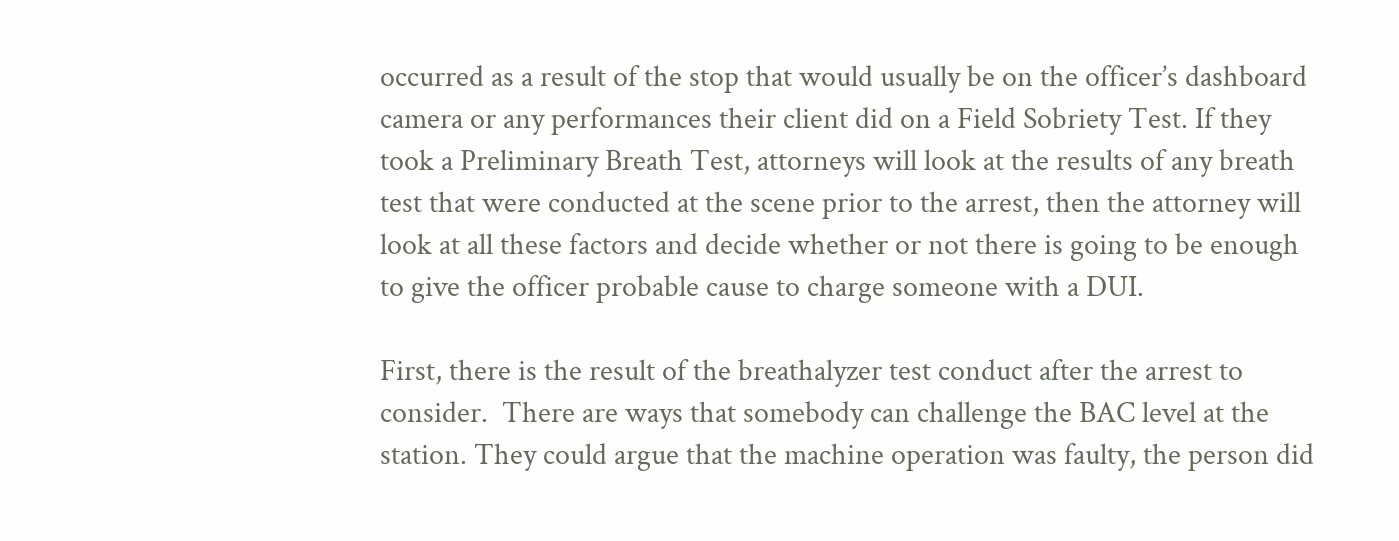occurred as a result of the stop that would usually be on the officer’s dashboard camera or any performances their client did on a Field Sobriety Test. If they took a Preliminary Breath Test, attorneys will look at the results of any breath test that were conducted at the scene prior to the arrest, then the attorney will look at all these factors and decide whether or not there is going to be enough to give the officer probable cause to charge someone with a DUI.

First, there is the result of the breathalyzer test conduct after the arrest to consider.  There are ways that somebody can challenge the BAC level at the station. They could argue that the machine operation was faulty, the person did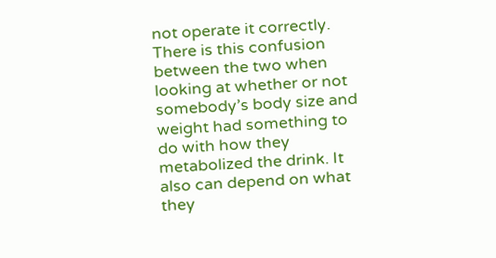not operate it correctly.  There is this confusion between the two when looking at whether or not somebody’s body size and weight had something to do with how they metabolized the drink. It also can depend on what they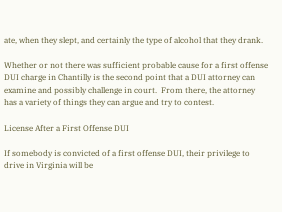ate, when they slept, and certainly the type of alcohol that they drank.

Whether or not there was sufficient probable cause for a first offense DUI charge in Chantilly is the second point that a DUI attorney can examine and possibly challenge in court.  From there, the attorney has a variety of things they can argue and try to contest.

License After a First Offense DUI

If somebody is convicted of a first offense DUI, their privilege to drive in Virginia will be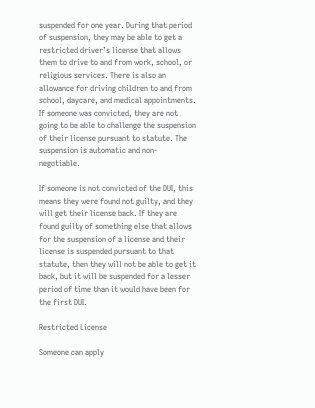suspended for one year. During that period of suspension, they may be able to get a restricted driver’s license that allows them to drive to and from work, school, or religious services. There is also an allowance for driving children to and from school, daycare, and medical appointments. If someone was convicted, they are not going to be able to challenge the suspension of their license pursuant to statute. The suspension is automatic and non-negotiable.

If someone is not convicted of the DUI, this means they were found not guilty, and they will get their license back. If they are found guilty of something else that allows for the suspension of a license and their license is suspended pursuant to that statute, then they will not be able to get it back, but it will be suspended for a lesser period of time than it would have been for the first DUI.

Restricted License

Someone can apply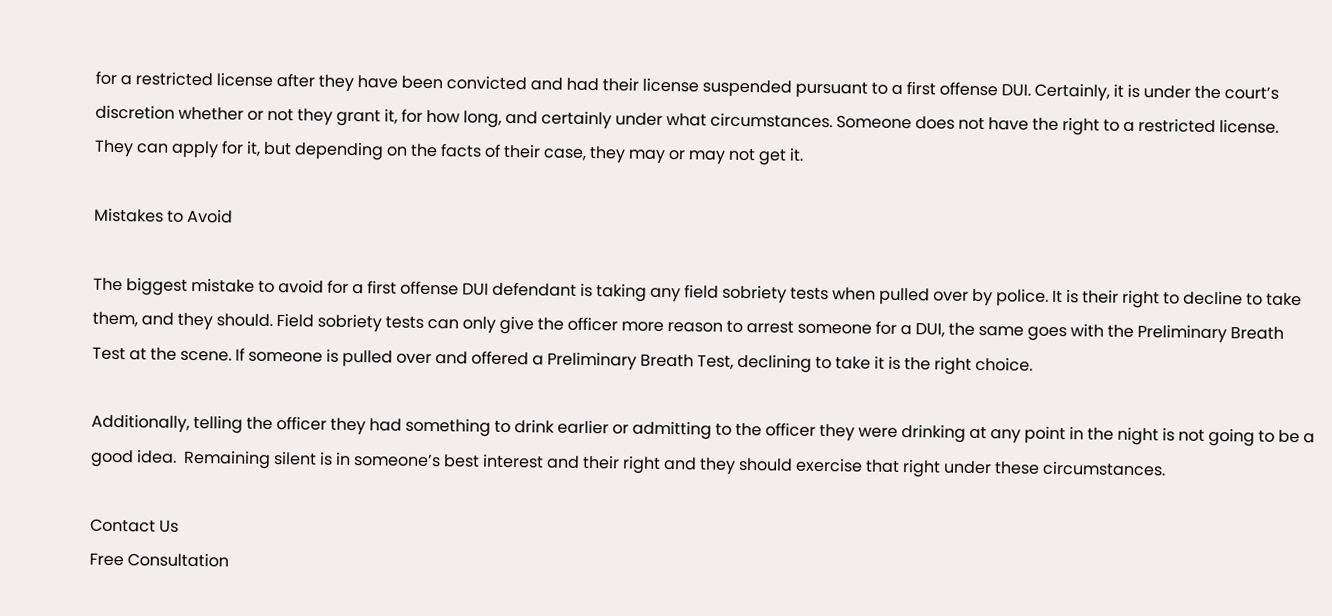for a restricted license after they have been convicted and had their license suspended pursuant to a first offense DUI. Certainly, it is under the court’s discretion whether or not they grant it, for how long, and certainly under what circumstances. Someone does not have the right to a restricted license. They can apply for it, but depending on the facts of their case, they may or may not get it.

Mistakes to Avoid

The biggest mistake to avoid for a first offense DUI defendant is taking any field sobriety tests when pulled over by police. It is their right to decline to take them, and they should. Field sobriety tests can only give the officer more reason to arrest someone for a DUI, the same goes with the Preliminary Breath Test at the scene. If someone is pulled over and offered a Preliminary Breath Test, declining to take it is the right choice.

Additionally, telling the officer they had something to drink earlier or admitting to the officer they were drinking at any point in the night is not going to be a good idea.  Remaining silent is in someone’s best interest and their right and they should exercise that right under these circumstances.

Contact Us
Free Consultation